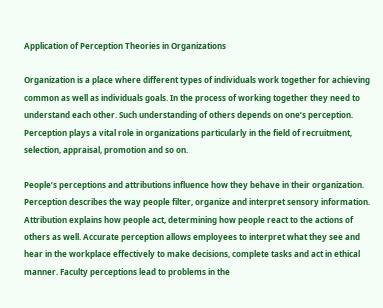Application of Perception Theories in Organizations

Organization is a place where different types of individuals work together for achieving common as well as individuals goals. In the process of working together they need to understand each other. Such understanding of others depends on one’s perception. Perception plays a vital role in organizations particularly in the field of recruitment, selection, appraisal, promotion and so on.

People’s perceptions and attributions influence how they behave in their organization. Perception describes the way people filter, organize and interpret sensory information. Attribution explains how people act, determining how people react to the actions of others as well. Accurate perception allows employees to interpret what they see and hear in the workplace effectively to make decisions, complete tasks and act in ethical manner. Faculty perceptions lead to problems in the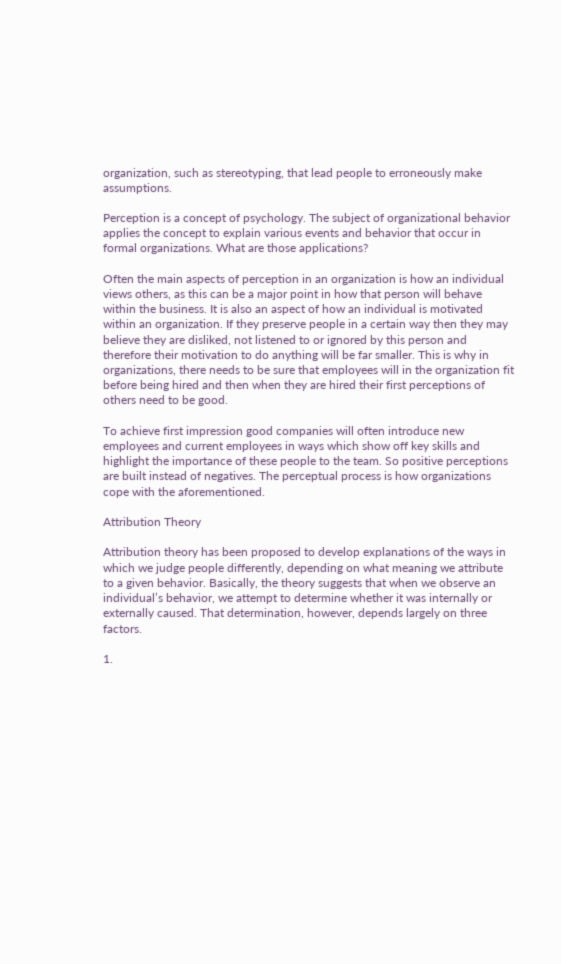organization, such as stereotyping, that lead people to erroneously make assumptions.

Perception is a concept of psychology. The subject of organizational behavior applies the concept to explain various events and behavior that occur in formal organizations. What are those applications?

Often the main aspects of perception in an organization is how an individual views others, as this can be a major point in how that person will behave within the business. It is also an aspect of how an individual is motivated within an organization. If they preserve people in a certain way then they may believe they are disliked, not listened to or ignored by this person and therefore their motivation to do anything will be far smaller. This is why in organizations, there needs to be sure that employees will in the organization fit before being hired and then when they are hired their first perceptions of others need to be good.

To achieve first impression good companies will often introduce new employees and current employees in ways which show off key skills and highlight the importance of these people to the team. So positive perceptions are built instead of negatives. The perceptual process is how organizations cope with the aforementioned.

Attribution Theory

Attribution theory has been proposed to develop explanations of the ways in which we judge people differently, depending on what meaning we attribute to a given behavior. Basically, the theory suggests that when we observe an individual’s behavior, we attempt to determine whether it was internally or externally caused. That determination, however, depends largely on three factors.

1.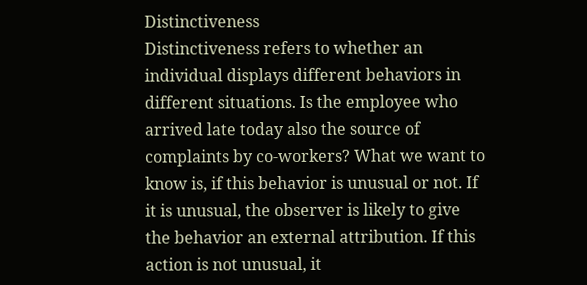Distinctiveness
Distinctiveness refers to whether an individual displays different behaviors in different situations. Is the employee who arrived late today also the source of complaints by co-workers? What we want to know is, if this behavior is unusual or not. If it is unusual, the observer is likely to give the behavior an external attribution. If this action is not unusual, it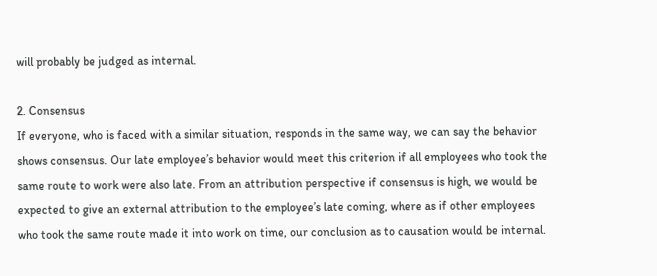will probably be judged as internal.

2. Consensus
If everyone, who is faced with a similar situation, responds in the same way, we can say the behavior shows consensus. Our late employee’s behavior would meet this criterion if all employees who took the same route to work were also late. From an attribution perspective if consensus is high, we would be expected to give an external attribution to the employee’s late coming, where as if other employees who took the same route made it into work on time, our conclusion as to causation would be internal.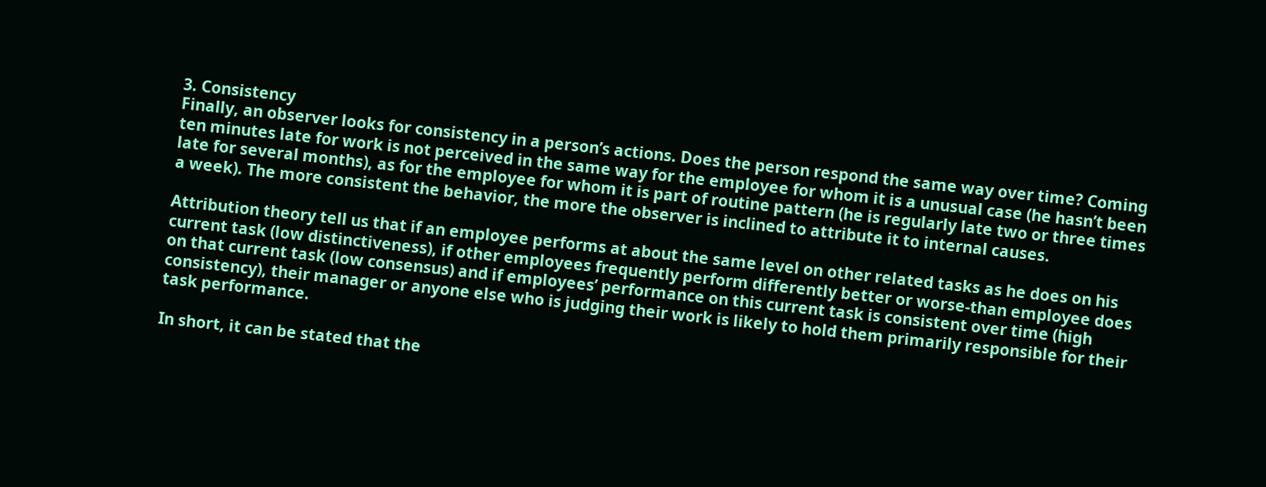3. Consistency
Finally, an observer looks for consistency in a person’s actions. Does the person respond the same way over time? Coming ten minutes late for work is not perceived in the same way for the employee for whom it is a unusual case (he hasn’t been late for several months), as for the employee for whom it is part of routine pattern (he is regularly late two or three times a week). The more consistent the behavior, the more the observer is inclined to attribute it to internal causes.

Attribution theory tell us that if an employee performs at about the same level on other related tasks as he does on his current task (low distinctiveness), if other employees frequently perform differently better or worse-than employee does on that current task (low consensus) and if employees’ performance on this current task is consistent over time (high consistency), their manager or anyone else who is judging their work is likely to hold them primarily responsible for their task performance.

In short, it can be stated that the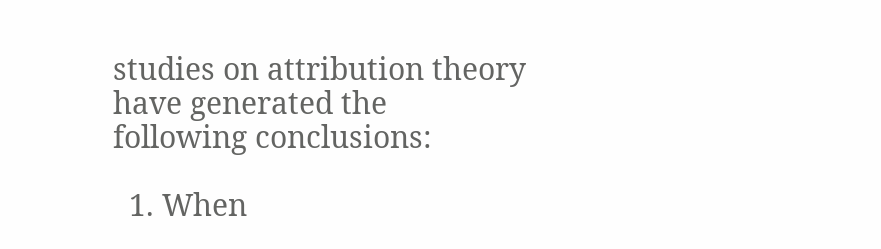studies on attribution theory have generated the following conclusions:

  1. When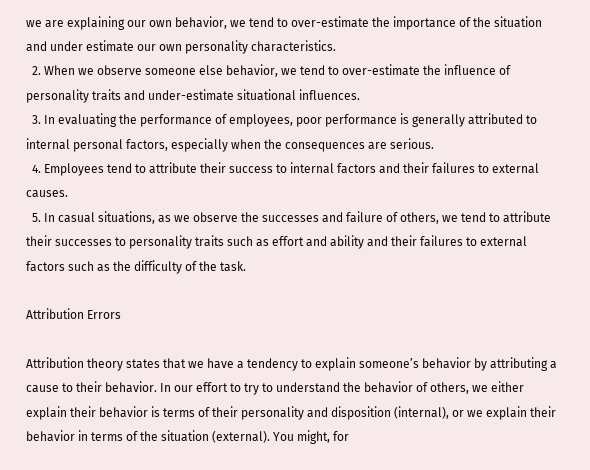we are explaining our own behavior, we tend to over-estimate the importance of the situation and under estimate our own personality characteristics.
  2. When we observe someone else behavior, we tend to over-estimate the influence of personality traits and under-estimate situational influences.
  3. In evaluating the performance of employees, poor performance is generally attributed to internal personal factors, especially when the consequences are serious.
  4. Employees tend to attribute their success to internal factors and their failures to external causes.
  5. In casual situations, as we observe the successes and failure of others, we tend to attribute their successes to personality traits such as effort and ability and their failures to external factors such as the difficulty of the task.

Attribution Errors

Attribution theory states that we have a tendency to explain someone’s behavior by attributing a cause to their behavior. In our effort to try to understand the behavior of others, we either explain their behavior is terms of their personality and disposition (internal), or we explain their behavior in terms of the situation (external). You might, for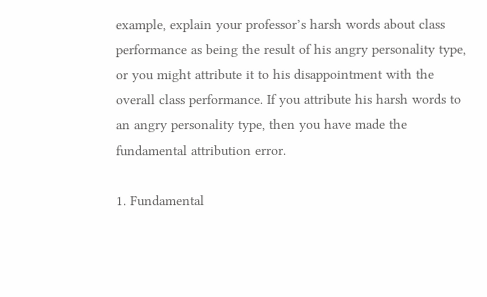example, explain your professor’s harsh words about class performance as being the result of his angry personality type, or you might attribute it to his disappointment with the overall class performance. If you attribute his harsh words to an angry personality type, then you have made the fundamental attribution error.

1. Fundamental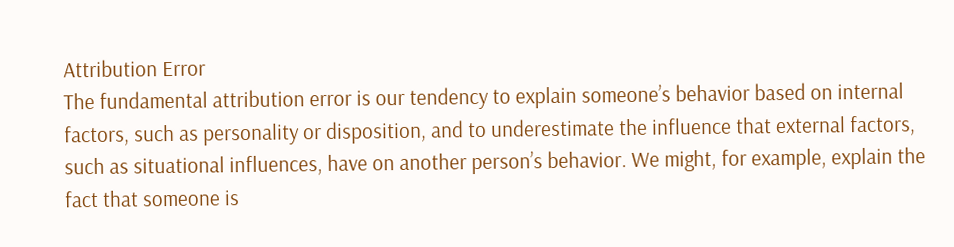Attribution Error
The fundamental attribution error is our tendency to explain someone’s behavior based on internal factors, such as personality or disposition, and to underestimate the influence that external factors, such as situational influences, have on another person’s behavior. We might, for example, explain the fact that someone is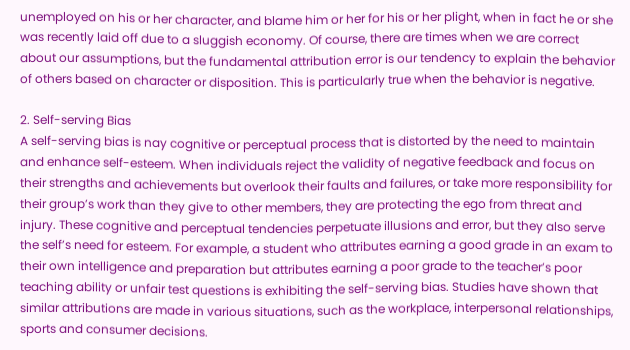unemployed on his or her character, and blame him or her for his or her plight, when in fact he or she was recently laid off due to a sluggish economy. Of course, there are times when we are correct about our assumptions, but the fundamental attribution error is our tendency to explain the behavior of others based on character or disposition. This is particularly true when the behavior is negative.

2. Self-serving Bias
A self-serving bias is nay cognitive or perceptual process that is distorted by the need to maintain and enhance self-esteem. When individuals reject the validity of negative feedback and focus on their strengths and achievements but overlook their faults and failures, or take more responsibility for their group’s work than they give to other members, they are protecting the ego from threat and injury. These cognitive and perceptual tendencies perpetuate illusions and error, but they also serve the self’s need for esteem. For example, a student who attributes earning a good grade in an exam to their own intelligence and preparation but attributes earning a poor grade to the teacher’s poor teaching ability or unfair test questions is exhibiting the self-serving bias. Studies have shown that similar attributions are made in various situations, such as the workplace, interpersonal relationships, sports and consumer decisions.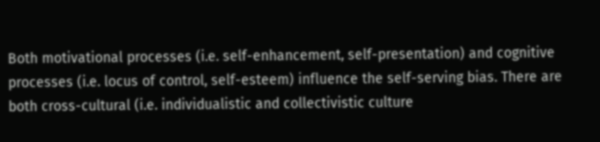Both motivational processes (i.e. self-enhancement, self-presentation) and cognitive processes (i.e. locus of control, self-esteem) influence the self-serving bias. There are both cross-cultural (i.e. individualistic and collectivistic culture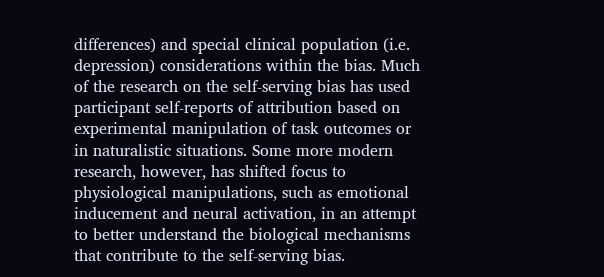differences) and special clinical population (i.e. depression) considerations within the bias. Much of the research on the self-serving bias has used participant self-reports of attribution based on experimental manipulation of task outcomes or in naturalistic situations. Some more modern research, however, has shifted focus to physiological manipulations, such as emotional inducement and neural activation, in an attempt to better understand the biological mechanisms that contribute to the self-serving bias.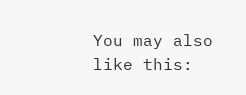You may also like this: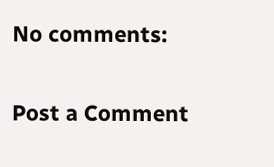No comments:

Post a Comment